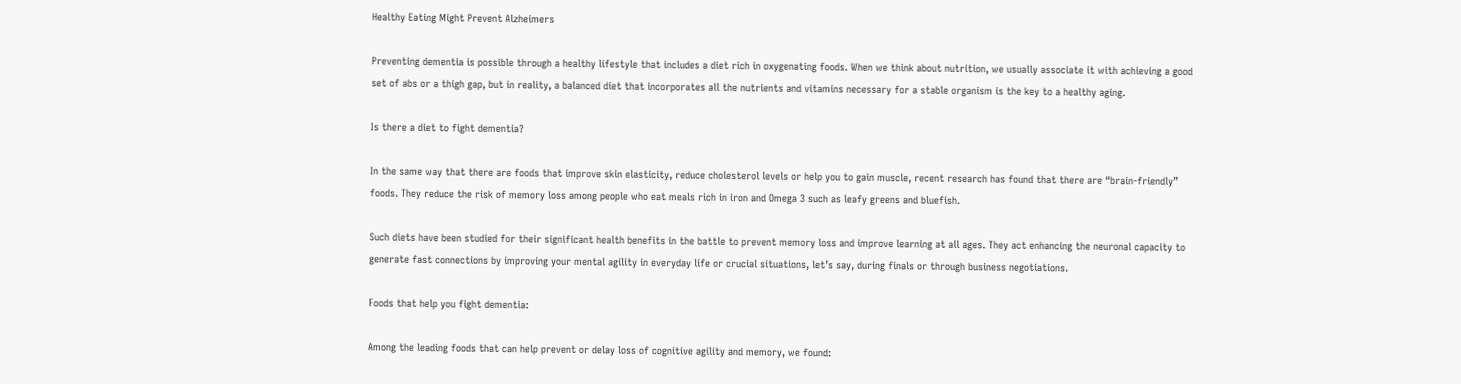Healthy Eating Might Prevent Alzheimers

Preventing dementia is possible through a healthy lifestyle that includes a diet rich in oxygenating foods. When we think about nutrition, we usually associate it with achieving a good set of abs or a thigh gap, but in reality, a balanced diet that incorporates all the nutrients and vitamins necessary for a stable organism is the key to a healthy aging.

Is there a diet to fight dementia?

In the same way that there are foods that improve skin elasticity, reduce cholesterol levels or help you to gain muscle, recent research has found that there are “brain-friendly” foods. They reduce the risk of memory loss among people who eat meals rich in iron and Omega 3 such as leafy greens and bluefish.

Such diets have been studied for their significant health benefits in the battle to prevent memory loss and improve learning at all ages. They act enhancing the neuronal capacity to generate fast connections by improving your mental agility in everyday life or crucial situations, let’s say, during finals or through business negotiations.

Foods that help you fight dementia:

Among the leading foods that can help prevent or delay loss of cognitive agility and memory, we found: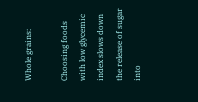Whole grains:

Choosing foods with low glycemic index slows down the release of sugar into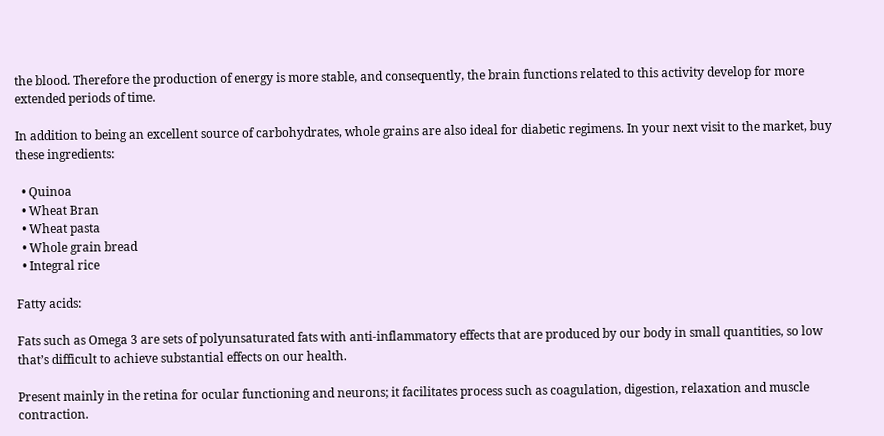the blood. Therefore the production of energy is more stable, and consequently, the brain functions related to this activity develop for more extended periods of time.

In addition to being an excellent source of carbohydrates, whole grains are also ideal for diabetic regimens. In your next visit to the market, buy these ingredients:

  • Quinoa
  • Wheat Bran
  • Wheat pasta
  • Whole grain bread
  • Integral rice

Fatty acids:

Fats such as Omega 3 are sets of polyunsaturated fats with anti-inflammatory effects that are produced by our body in small quantities, so low that’s difficult to achieve substantial effects on our health.

Present mainly in the retina for ocular functioning and neurons; it facilitates process such as coagulation, digestion, relaxation and muscle contraction.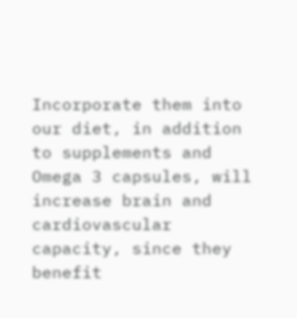Incorporate them into our diet, in addition to supplements and Omega 3 capsules, will increase brain and cardiovascular capacity, since they benefit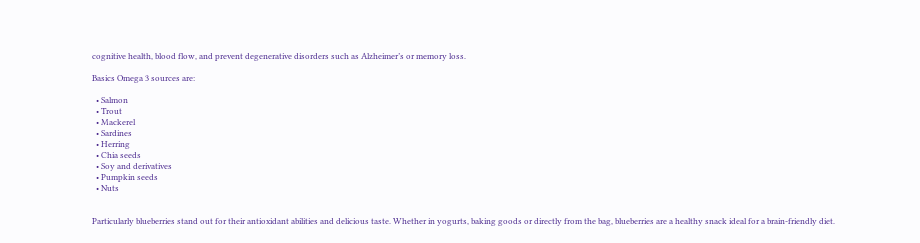cognitive health, blood flow, and prevent degenerative disorders such as Alzheimer’s or memory loss.

Basics Omega 3 sources are:

  • Salmon
  • Trout
  • Mackerel
  • Sardines
  • Herring
  • Chia seeds
  • Soy and derivatives
  • Pumpkin seeds
  • Nuts


Particularly blueberries stand out for their antioxidant abilities and delicious taste. Whether in yogurts, baking goods or directly from the bag, blueberries are a healthy snack ideal for a brain-friendly diet.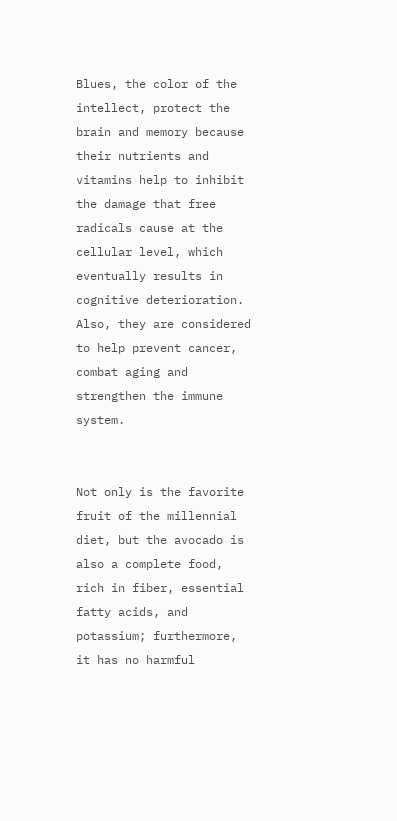Blues, the color of the intellect, protect the brain and memory because their nutrients and vitamins help to inhibit the damage that free radicals cause at the cellular level, which eventually results in cognitive deterioration. Also, they are considered to help prevent cancer, combat aging and strengthen the immune system.


Not only is the favorite fruit of the millennial diet, but the avocado is also a complete food, rich in fiber, essential fatty acids, and potassium; furthermore, it has no harmful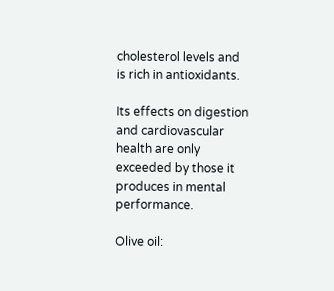cholesterol levels and is rich in antioxidants.

Its effects on digestion and cardiovascular health are only exceeded by those it produces in mental performance.

Olive oil: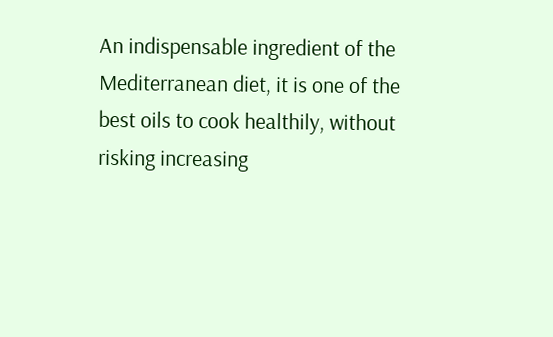An indispensable ingredient of the Mediterranean diet, it is one of the best oils to cook healthily, without risking increasing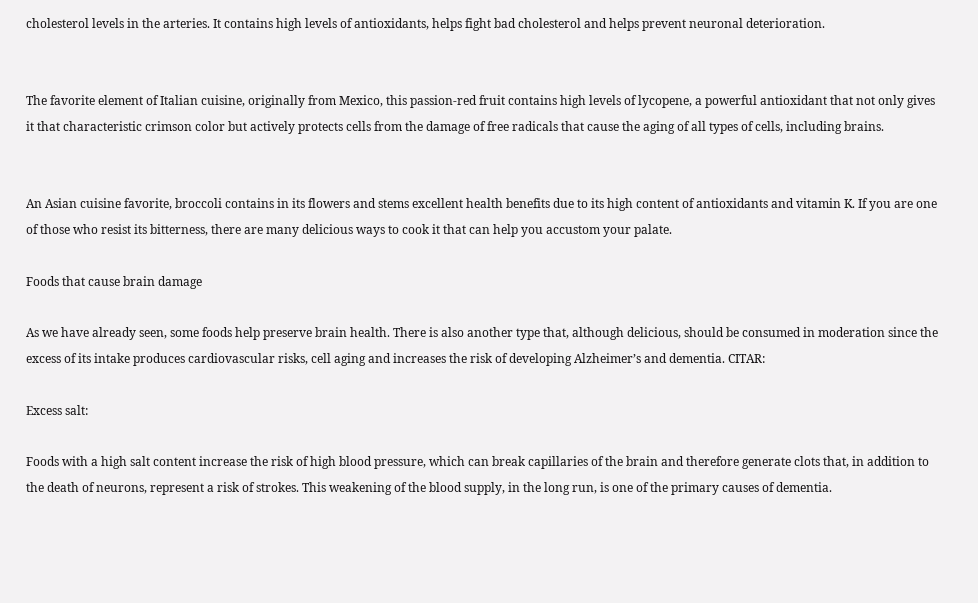cholesterol levels in the arteries. It contains high levels of antioxidants, helps fight bad cholesterol and helps prevent neuronal deterioration.


The favorite element of Italian cuisine, originally from Mexico, this passion-red fruit contains high levels of lycopene, a powerful antioxidant that not only gives it that characteristic crimson color but actively protects cells from the damage of free radicals that cause the aging of all types of cells, including brains.


An Asian cuisine favorite, broccoli contains in its flowers and stems excellent health benefits due to its high content of antioxidants and vitamin K. If you are one of those who resist its bitterness, there are many delicious ways to cook it that can help you accustom your palate.

Foods that cause brain damage

As we have already seen, some foods help preserve brain health. There is also another type that, although delicious, should be consumed in moderation since the excess of its intake produces cardiovascular risks, cell aging and increases the risk of developing Alzheimer’s and dementia. CITAR:

Excess salt:

Foods with a high salt content increase the risk of high blood pressure, which can break capillaries of the brain and therefore generate clots that, in addition to the death of neurons, represent a risk of strokes. This weakening of the blood supply, in the long run, is one of the primary causes of dementia.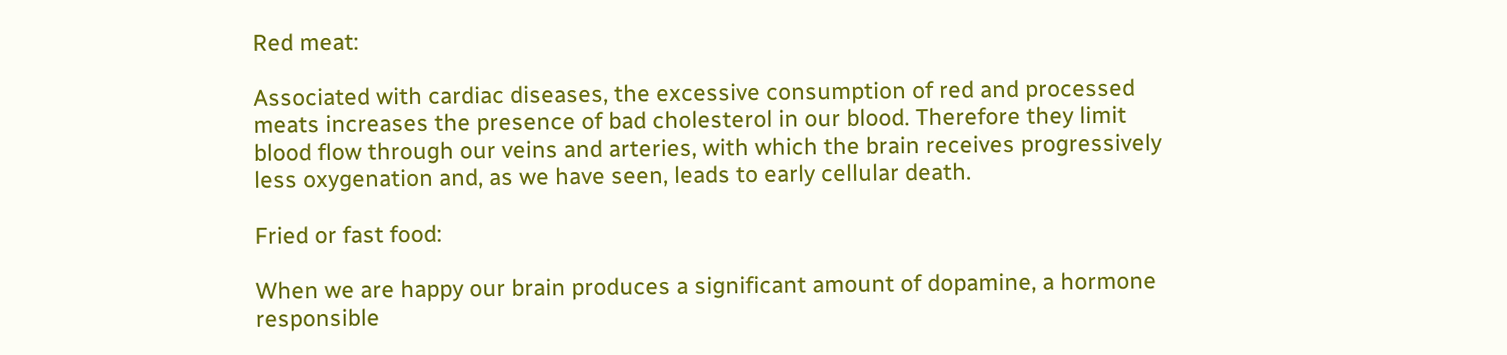Red meat:

Associated with cardiac diseases, the excessive consumption of red and processed meats increases the presence of bad cholesterol in our blood. Therefore they limit blood flow through our veins and arteries, with which the brain receives progressively less oxygenation and, as we have seen, leads to early cellular death.

Fried or fast food:

When we are happy our brain produces a significant amount of dopamine, a hormone responsible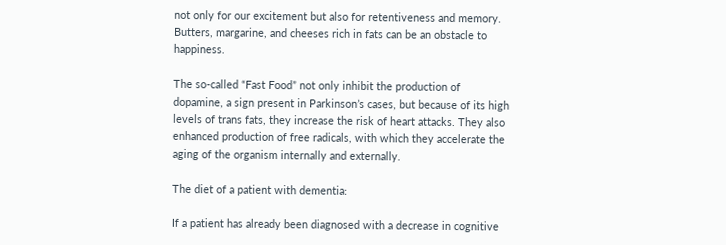not only for our excitement but also for retentiveness and memory. Butters, margarine, and cheeses rich in fats can be an obstacle to happiness.

The so-called “Fast Food” not only inhibit the production of dopamine, a sign present in Parkinson’s cases, but because of its high levels of trans fats, they increase the risk of heart attacks. They also enhanced production of free radicals, with which they accelerate the aging of the organism internally and externally.

The diet of a patient with dementia:

If a patient has already been diagnosed with a decrease in cognitive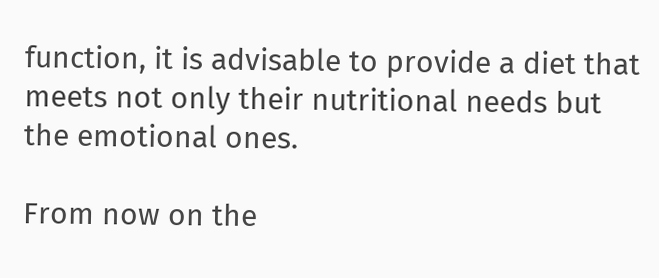function, it is advisable to provide a diet that meets not only their nutritional needs but the emotional ones.

From now on the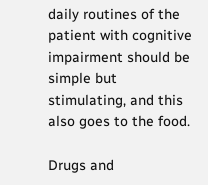daily routines of the patient with cognitive impairment should be simple but stimulating, and this also goes to the food.

Drugs and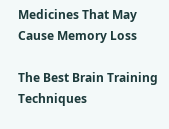Medicines That May Cause Memory Loss

The Best Brain Training Techniques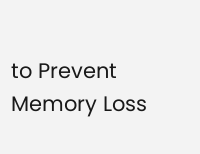to Prevent Memory Loss